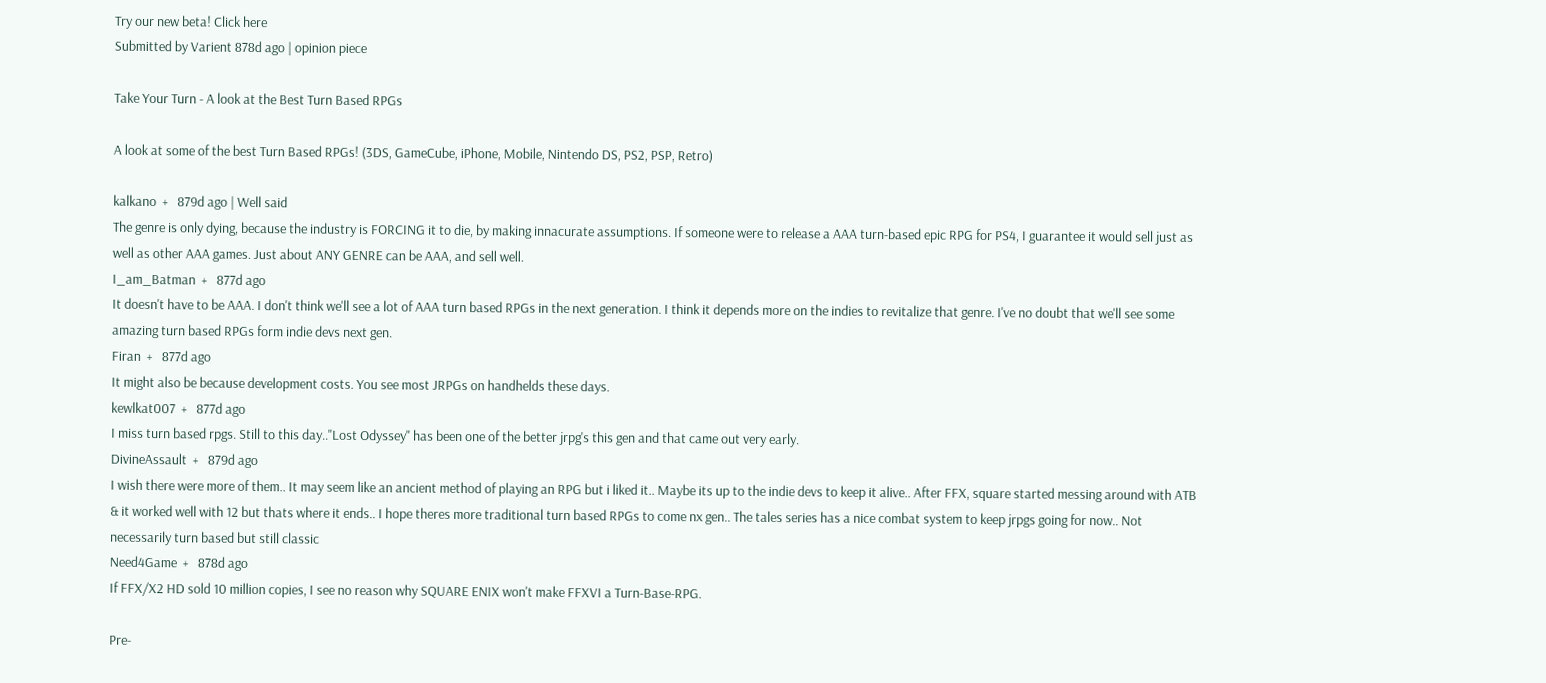Try our new beta! Click here
Submitted by Varient 878d ago | opinion piece

Take Your Turn - A look at the Best Turn Based RPGs

A look at some of the best Turn Based RPGs! (3DS, GameCube, iPhone, Mobile, Nintendo DS, PS2, PSP, Retro)

kalkano  +   879d ago | Well said
The genre is only dying, because the industry is FORCING it to die, by making innacurate assumptions. If someone were to release a AAA turn-based epic RPG for PS4, I guarantee it would sell just as well as other AAA games. Just about ANY GENRE can be AAA, and sell well.
I_am_Batman  +   877d ago
It doesn't have to be AAA. I don't think we'll see a lot of AAA turn based RPGs in the next generation. I think it depends more on the indies to revitalize that genre. I've no doubt that we'll see some amazing turn based RPGs form indie devs next gen.
Firan  +   877d ago
It might also be because development costs. You see most JRPGs on handhelds these days.
kewlkat007  +   877d ago
I miss turn based rpgs. Still to this day.."Lost Odyssey" has been one of the better jrpg's this gen and that came out very early.
DivineAssault  +   879d ago
I wish there were more of them.. It may seem like an ancient method of playing an RPG but i liked it.. Maybe its up to the indie devs to keep it alive.. After FFX, square started messing around with ATB & it worked well with 12 but thats where it ends.. I hope theres more traditional turn based RPGs to come nx gen.. The tales series has a nice combat system to keep jrpgs going for now.. Not necessarily turn based but still classic
Need4Game  +   878d ago
If FFX/X2 HD sold 10 million copies, I see no reason why SQUARE ENIX won't make FFXVI a Turn-Base-RPG.

Pre-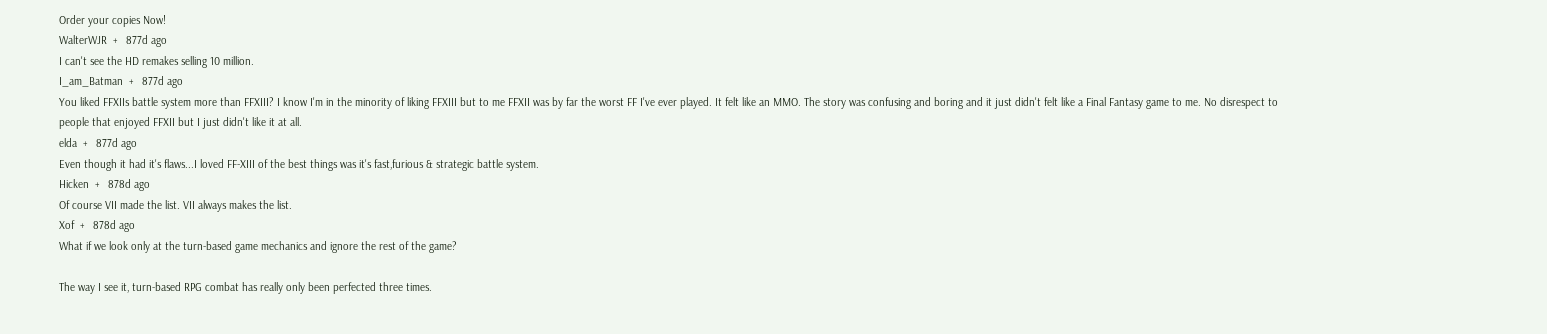Order your copies Now!
WalterWJR  +   877d ago
I can't see the HD remakes selling 10 million.
I_am_Batman  +   877d ago
You liked FFXIIs battle system more than FFXIII? I know I'm in the minority of liking FFXIII but to me FFXII was by far the worst FF I've ever played. It felt like an MMO. The story was confusing and boring and it just didn't felt like a Final Fantasy game to me. No disrespect to people that enjoyed FFXII but I just didn't like it at all.
elda  +   877d ago
Even though it had it's flaws...I loved FF-XIII of the best things was it's fast,furious & strategic battle system.
Hicken  +   878d ago
Of course VII made the list. VII always makes the list.
Xof  +   878d ago
What if we look only at the turn-based game mechanics and ignore the rest of the game?

The way I see it, turn-based RPG combat has really only been perfected three times.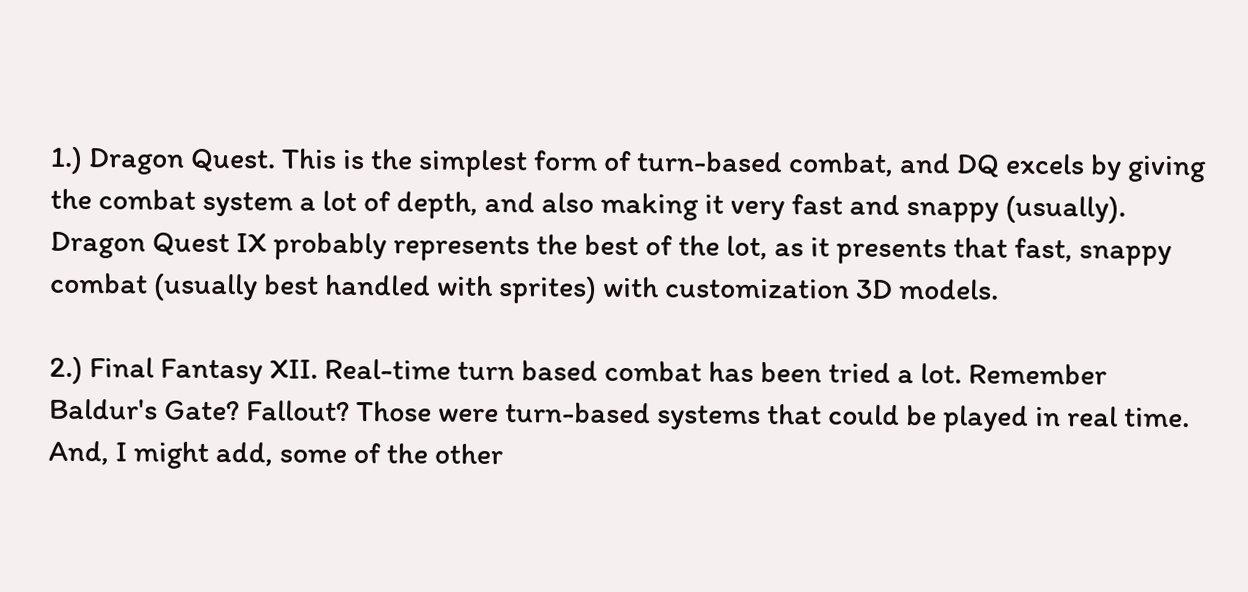1.) Dragon Quest. This is the simplest form of turn-based combat, and DQ excels by giving the combat system a lot of depth, and also making it very fast and snappy (usually). Dragon Quest IX probably represents the best of the lot, as it presents that fast, snappy combat (usually best handled with sprites) with customization 3D models.

2.) Final Fantasy XII. Real-time turn based combat has been tried a lot. Remember Baldur's Gate? Fallout? Those were turn-based systems that could be played in real time. And, I might add, some of the other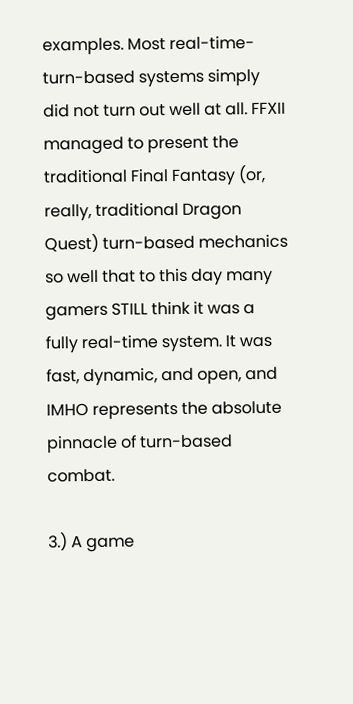examples. Most real-time-turn-based systems simply did not turn out well at all. FFXII managed to present the traditional Final Fantasy (or, really, traditional Dragon Quest) turn-based mechanics so well that to this day many gamers STILL think it was a fully real-time system. It was fast, dynamic, and open, and IMHO represents the absolute pinnacle of turn-based combat.

3.) A game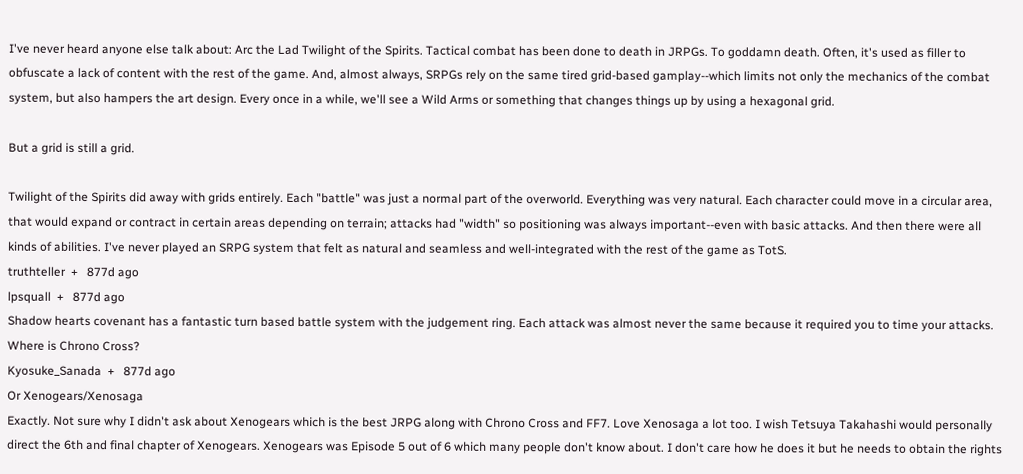I've never heard anyone else talk about: Arc the Lad Twilight of the Spirits. Tactical combat has been done to death in JRPGs. To goddamn death. Often, it's used as filler to obfuscate a lack of content with the rest of the game. And, almost always, SRPGs rely on the same tired grid-based gamplay--which limits not only the mechanics of the combat system, but also hampers the art design. Every once in a while, we'll see a Wild Arms or something that changes things up by using a hexagonal grid.

But a grid is still a grid.

Twilight of the Spirits did away with grids entirely. Each "battle" was just a normal part of the overworld. Everything was very natural. Each character could move in a circular area, that would expand or contract in certain areas depending on terrain; attacks had "width" so positioning was always important--even with basic attacks. And then there were all kinds of abilities. I've never played an SRPG system that felt as natural and seamless and well-integrated with the rest of the game as TotS.
truthteller  +   877d ago
lpsquall  +   877d ago
Shadow hearts covenant has a fantastic turn based battle system with the judgement ring. Each attack was almost never the same because it required you to time your attacks.
Where is Chrono Cross?
Kyosuke_Sanada  +   877d ago
Or Xenogears/Xenosaga
Exactly. Not sure why I didn't ask about Xenogears which is the best JRPG along with Chrono Cross and FF7. Love Xenosaga a lot too. I wish Tetsuya Takahashi would personally direct the 6th and final chapter of Xenogears. Xenogears was Episode 5 out of 6 which many people don't know about. I don't care how he does it but he needs to obtain the rights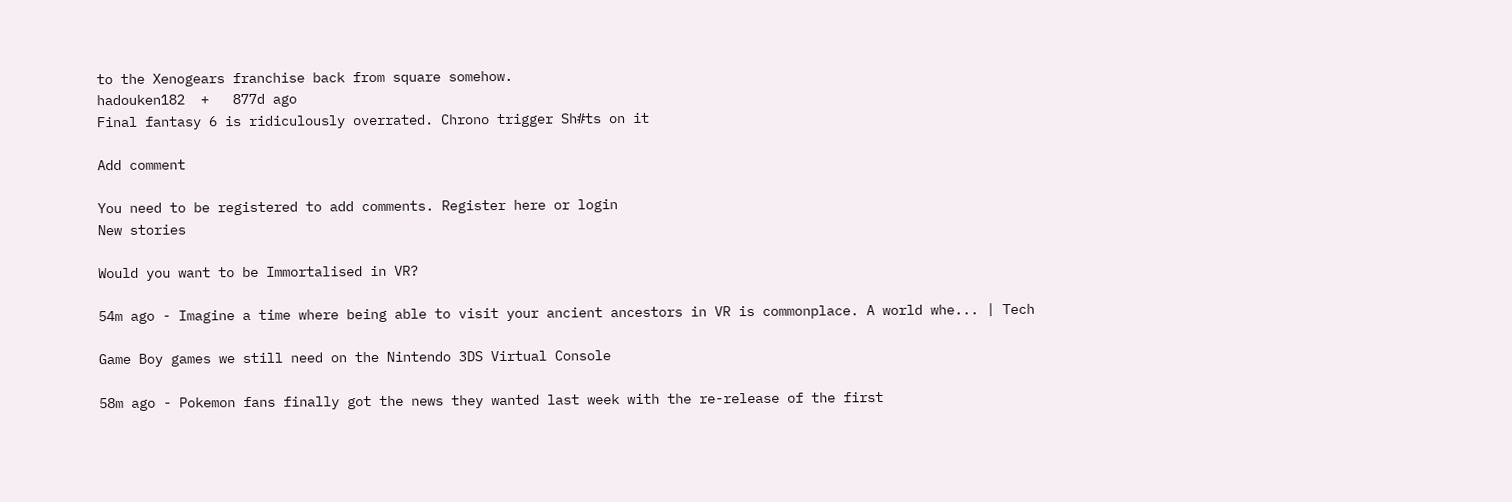to the Xenogears franchise back from square somehow.
hadouken182  +   877d ago
Final fantasy 6 is ridiculously overrated. Chrono trigger Sh#ts on it

Add comment

You need to be registered to add comments. Register here or login
New stories

Would you want to be Immortalised in VR?

54m ago - Imagine a time where being able to visit your ancient ancestors in VR is commonplace. A world whe... | Tech

Game Boy games we still need on the Nintendo 3DS Virtual Console

58m ago - Pokemon fans finally got the news they wanted last week with the re-release of the first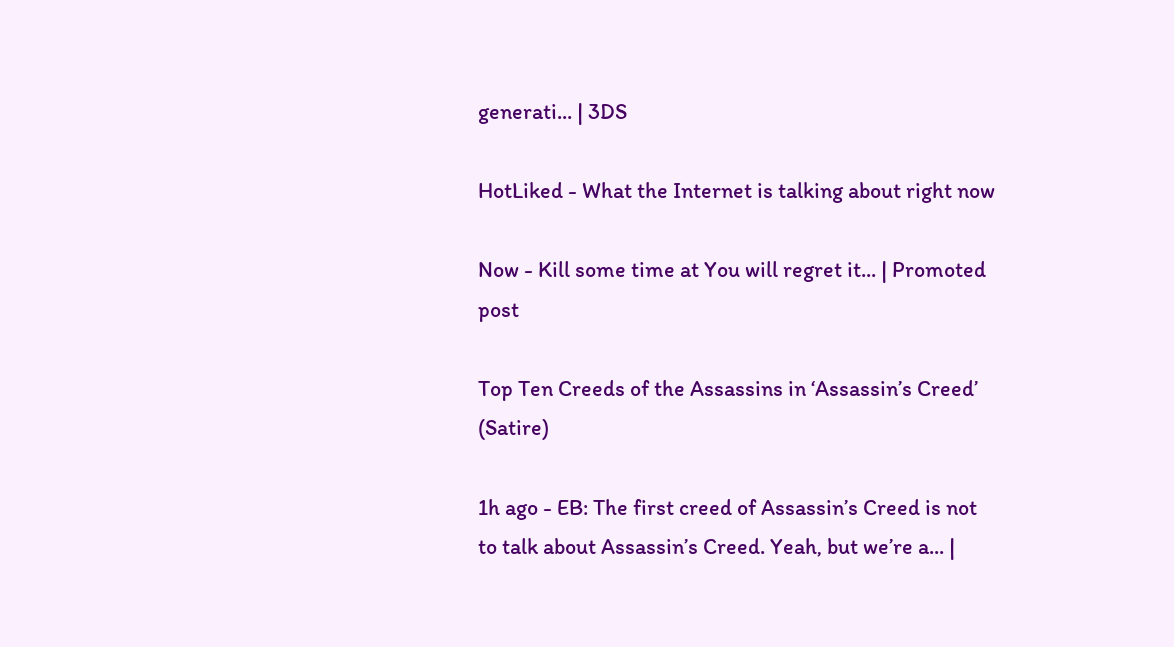generati... | 3DS

HotLiked - What the Internet is talking about right now

Now - Kill some time at You will regret it... | Promoted post

Top Ten Creeds of the Assassins in ‘Assassin’s Creed’ (Satire)

1h ago - EB: The first creed of Assassin’s Creed is not to talk about Assassin’s Creed. Yeah, but we’re a... |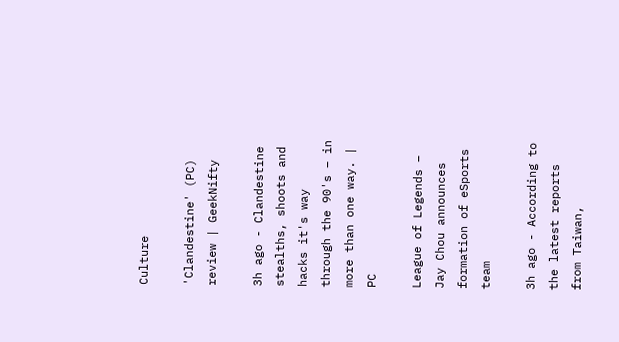Culture

'Clandestine' (PC) review | GeekNifty

3h ago - Clandestine stealths, shoots and hacks it's way through the 90's – in more than one way. | PC

League of Legends – Jay Chou announces formation of eSports team

3h ago - According to the latest reports from Taiwan,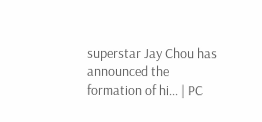superstar Jay Chou has announced the formation of hi... | PC